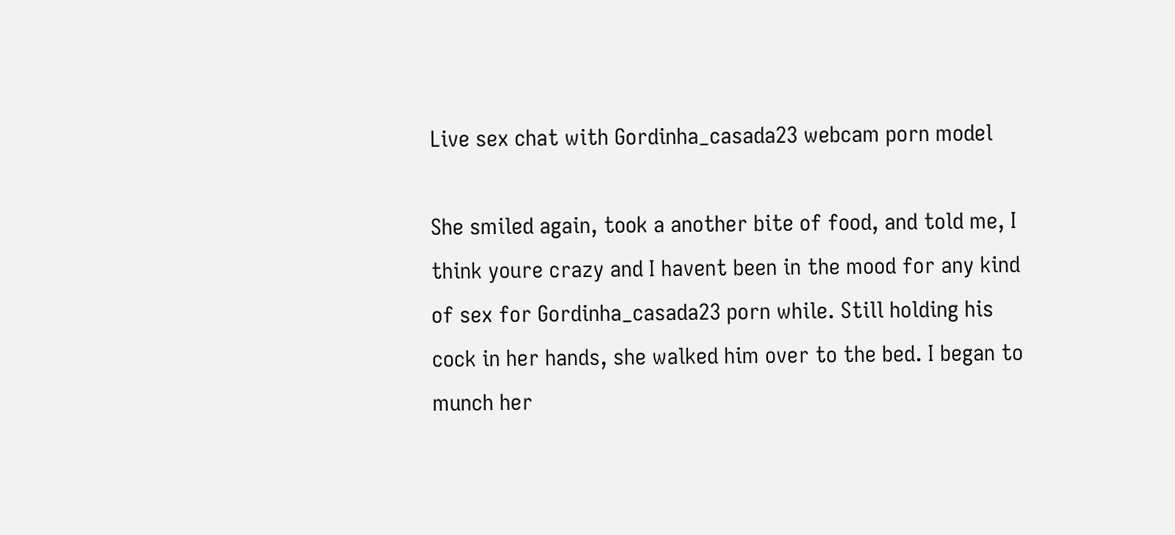Live sex chat with Gordinha_casada23 webcam porn model

She smiled again, took a another bite of food, and told me, I think youre crazy and I havent been in the mood for any kind of sex for Gordinha_casada23 porn while. Still holding his cock in her hands, she walked him over to the bed. I began to munch her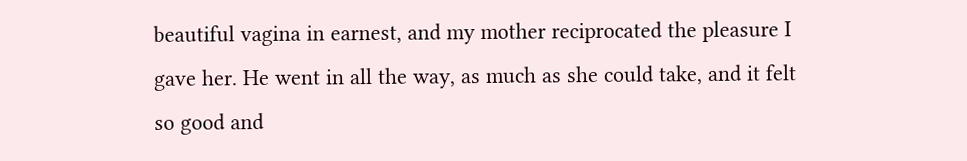beautiful vagina in earnest, and my mother reciprocated the pleasure I gave her. He went in all the way, as much as she could take, and it felt so good and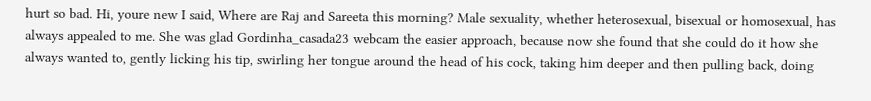hurt so bad. Hi, youre new I said, Where are Raj and Sareeta this morning? Male sexuality, whether heterosexual, bisexual or homosexual, has always appealed to me. She was glad Gordinha_casada23 webcam the easier approach, because now she found that she could do it how she always wanted to, gently licking his tip, swirling her tongue around the head of his cock, taking him deeper and then pulling back, doing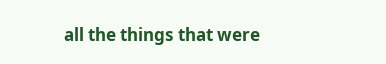all the things that were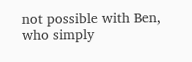not possible with Ben, who simply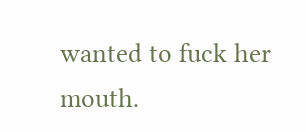wanted to fuck her mouth.